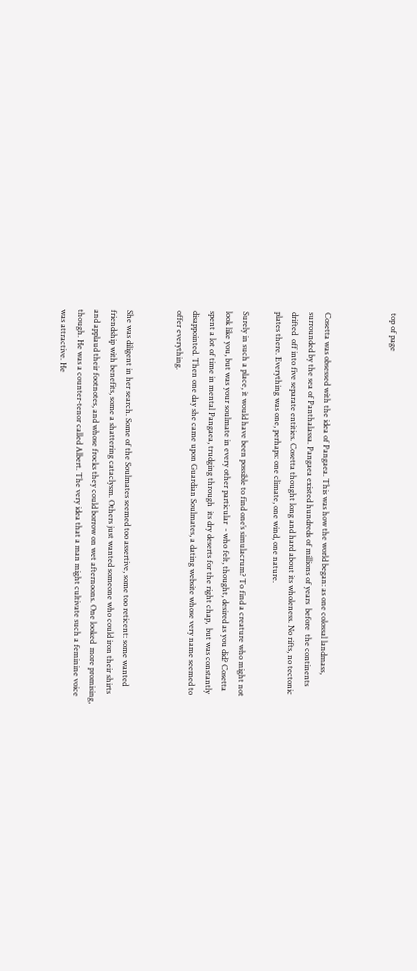top of page



Cosetta was obsessed with the idea of Pangaea. This was how the world began: as one colossal landmass, surrounded by the sea of Panthalassa. Pangaea existed hundreds of millions of years  before  the continents drifted  off into five separate entities. Cosetta thought long and hard about its wholeness. No rifts, no tectonic plates there. Everything was one, perhaps: one climate, one wind, one nature.

Surely in such a place, it would have been possible to find one’s simulacrum? To find a creature who might not look like you, but was your soulmate in every other particular  - who felt, thought, desired as you did? Cosetta spent a lot of time in mental Pangaea, trudging through  its dry deserts for the right chap,  but was constantly disappointed. Then one day she came upon Guardian Soulmates, a dating website whose very name seemed to offer everything.


She was diligent in her search. Some of the Soulmates seemed too assertive, some too reticent: some wanted friendship with benefits, some a shattering cataclysm. Others just wanted someone who could iron their shirts and applaud their footnotes, and whose frocks they could borrow on wet afternoons. One looked  more promising, though. He was a counter-tenor called Albert. The very idea that a man might cultivate such a feminine voice was attractive. He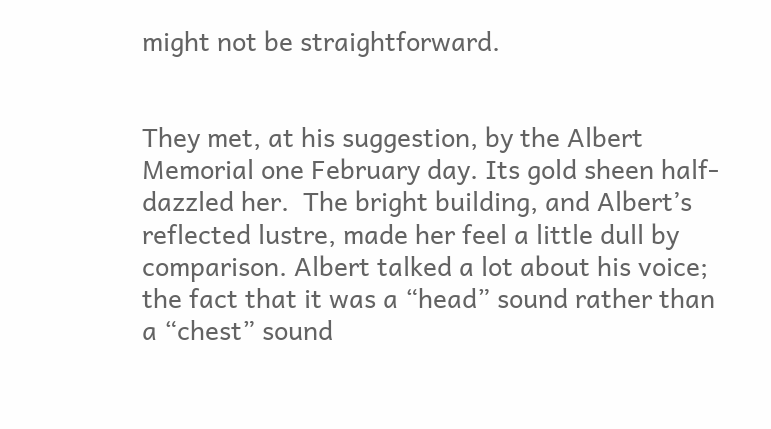might not be straightforward.


They met, at his suggestion, by the Albert Memorial one February day. Its gold sheen half-dazzled her.  The bright building, and Albert’s reflected lustre, made her feel a little dull by comparison. Albert talked a lot about his voice; the fact that it was a “head” sound rather than a “chest” sound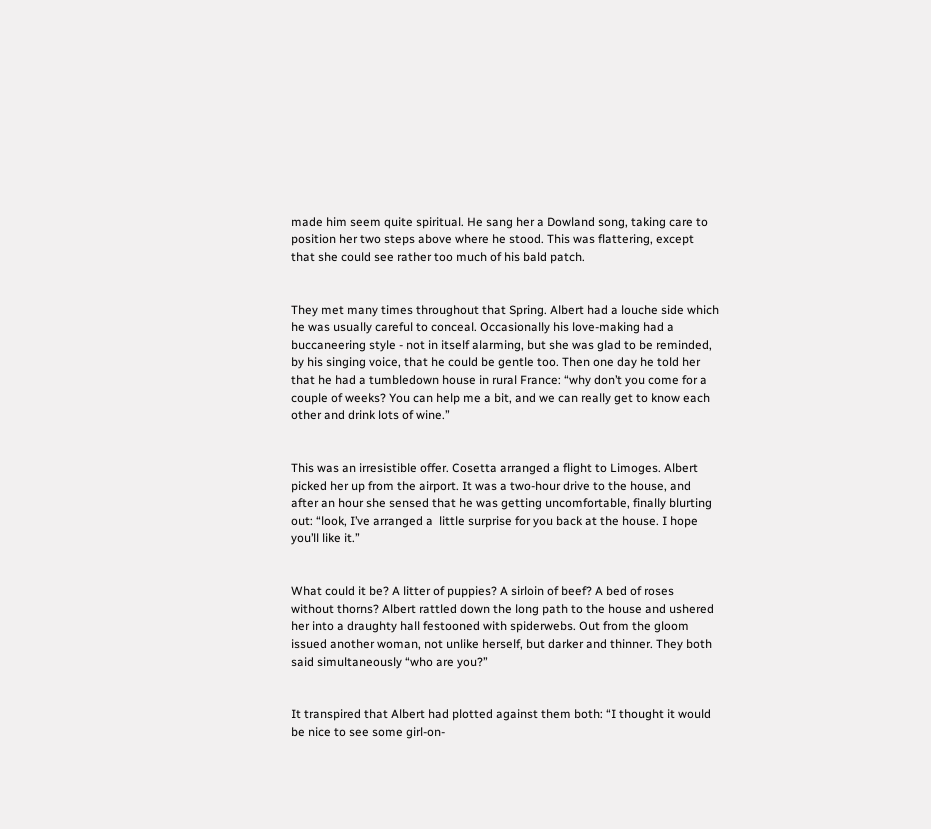made him seem quite spiritual. He sang her a Dowland song, taking care to position her two steps above where he stood. This was flattering, except that she could see rather too much of his bald patch.


They met many times throughout that Spring. Albert had a louche side which he was usually careful to conceal. Occasionally his love-making had a buccaneering style - not in itself alarming, but she was glad to be reminded, by his singing voice, that he could be gentle too. Then one day he told her that he had a tumbledown house in rural France: “why don’t you come for a couple of weeks? You can help me a bit, and we can really get to know each other and drink lots of wine.”


This was an irresistible offer. Cosetta arranged a flight to Limoges. Albert picked her up from the airport. It was a two-hour drive to the house, and after an hour she sensed that he was getting uncomfortable, finally blurting out: “look, I’ve arranged a  little surprise for you back at the house. I hope you’ll like it.”


What could it be? A litter of puppies? A sirloin of beef? A bed of roses without thorns? Albert rattled down the long path to the house and ushered her into a draughty hall festooned with spiderwebs. Out from the gloom issued another woman, not unlike herself, but darker and thinner. They both said simultaneously “who are you?”


It transpired that Albert had plotted against them both: “I thought it would be nice to see some girl-on-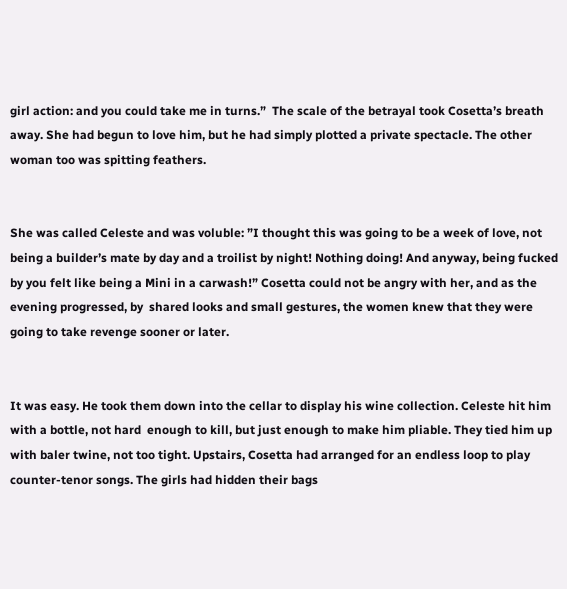girl action: and you could take me in turns.”  The scale of the betrayal took Cosetta’s breath away. She had begun to love him, but he had simply plotted a private spectacle. The other woman too was spitting feathers.


She was called Celeste and was voluble: ”I thought this was going to be a week of love, not  being a builder’s mate by day and a troilist by night! Nothing doing! And anyway, being fucked by you felt like being a Mini in a carwash!” Cosetta could not be angry with her, and as the evening progressed, by  shared looks and small gestures, the women knew that they were going to take revenge sooner or later.


It was easy. He took them down into the cellar to display his wine collection. Celeste hit him with a bottle, not hard  enough to kill, but just enough to make him pliable. They tied him up with baler twine, not too tight. Upstairs, Cosetta had arranged for an endless loop to play counter-tenor songs. The girls had hidden their bags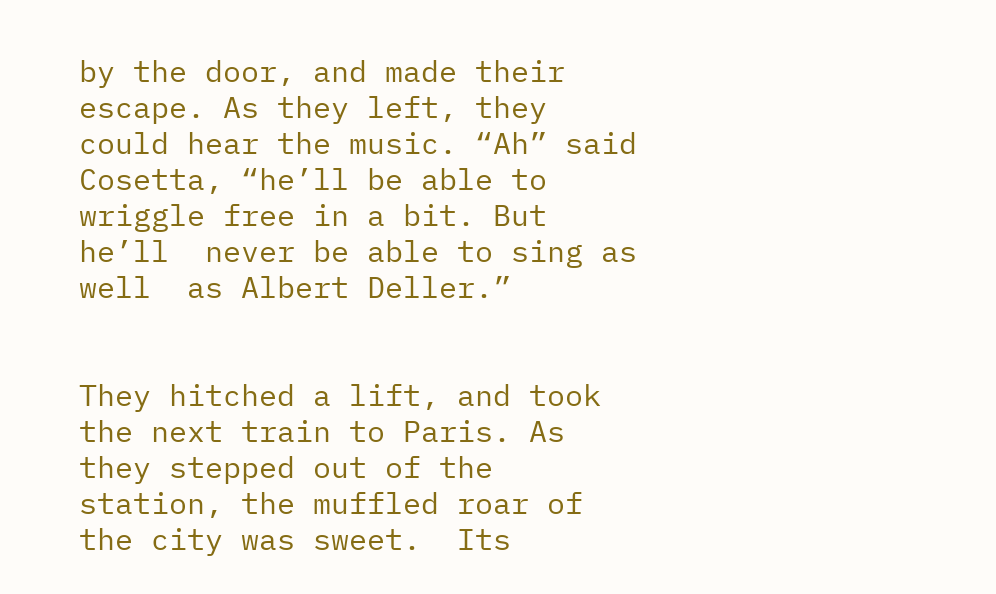by the door, and made their escape. As they left, they could hear the music. “Ah” said Cosetta, “he’ll be able to wriggle free in a bit. But he’ll  never be able to sing as well  as Albert Deller.”


They hitched a lift, and took the next train to Paris. As they stepped out of the station, the muffled roar of the city was sweet.  Its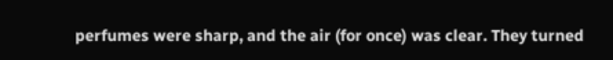perfumes were sharp, and the air (for once) was clear. They turned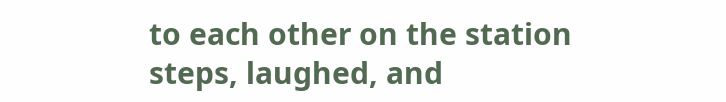to each other on the station steps, laughed, and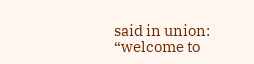said in union: “welcome to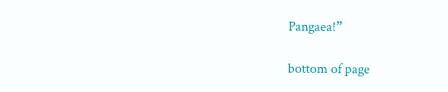Pangaea!”

bottom of page